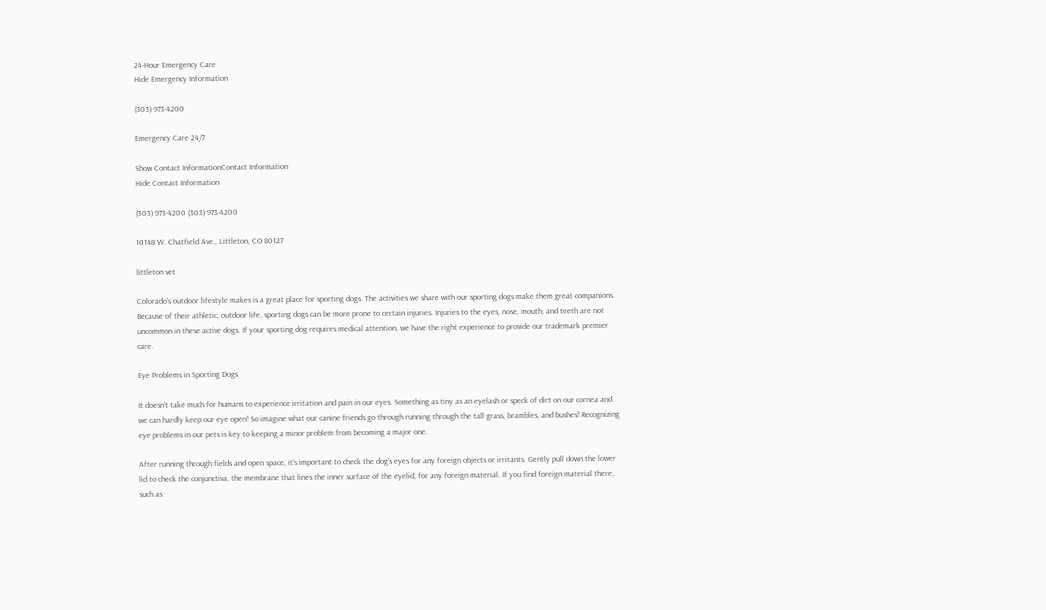24-Hour Emergency Care
Hide Emergency Information

(303) 973-4200

Emergency Care 24/7

Show Contact InformationContact Information
Hide Contact Information

(303) 973-4200 (303) 973-4200

10148 W. Chatfield Ave., Littleton, CO 80127

littleton vet

Colorado’s outdoor lifestyle makes is a great place for sporting dogs. The activities we share with our sporting dogs make them great companions. Because of their athletic, outdoor life, sporting dogs can be more prone to certain injuries. Injuries to the eyes, nose, mouth, and teeth are not uncommon in these active dogs. If your sporting dog requires medical attention, we have the right experience to provide our trademark premier care.

Eye Problems in Sporting Dogs

It doesn’t take much for humans to experience irritation and pain in our eyes. Something as tiny as an eyelash or speck of dirt on our cornea and we can hardly keep our eye open! So imagine what our canine friends go through running through the tall grass, brambles, and bushes! Recognizing eye problems in our pets is key to keeping a minor problem from becoming a major one.

After running through fields and open space, it’s important to check the dog’s eyes for any foreign objects or irritants. Gently pull down the lower lid to check the conjunctiva, the membrane that lines the inner surface of the eyelid, for any foreign material. If you find foreign material there, such as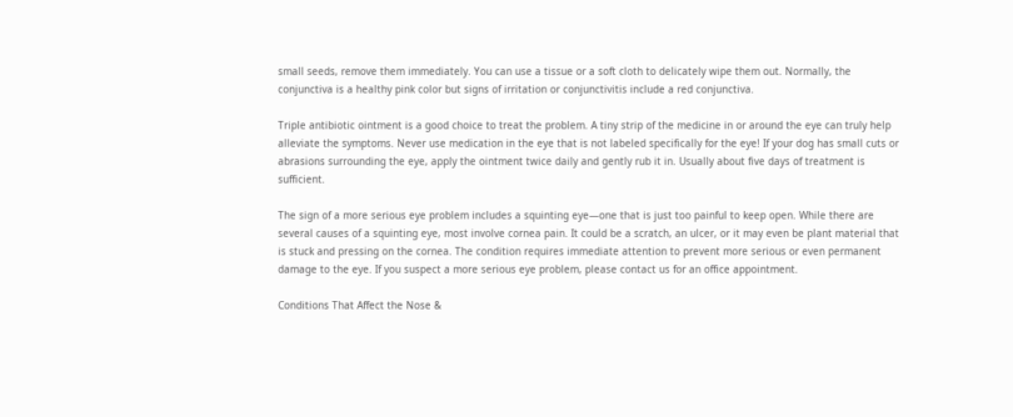small seeds, remove them immediately. You can use a tissue or a soft cloth to delicately wipe them out. Normally, the conjunctiva is a healthy pink color but signs of irritation or conjunctivitis include a red conjunctiva.

Triple antibiotic ointment is a good choice to treat the problem. A tiny strip of the medicine in or around the eye can truly help alleviate the symptoms. Never use medication in the eye that is not labeled specifically for the eye! If your dog has small cuts or abrasions surrounding the eye, apply the ointment twice daily and gently rub it in. Usually about five days of treatment is sufficient.

The sign of a more serious eye problem includes a squinting eye—one that is just too painful to keep open. While there are several causes of a squinting eye, most involve cornea pain. It could be a scratch, an ulcer, or it may even be plant material that is stuck and pressing on the cornea. The condition requires immediate attention to prevent more serious or even permanent damage to the eye. If you suspect a more serious eye problem, please contact us for an office appointment.

Conditions That Affect the Nose &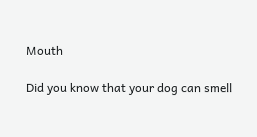Mouth

Did you know that your dog can smell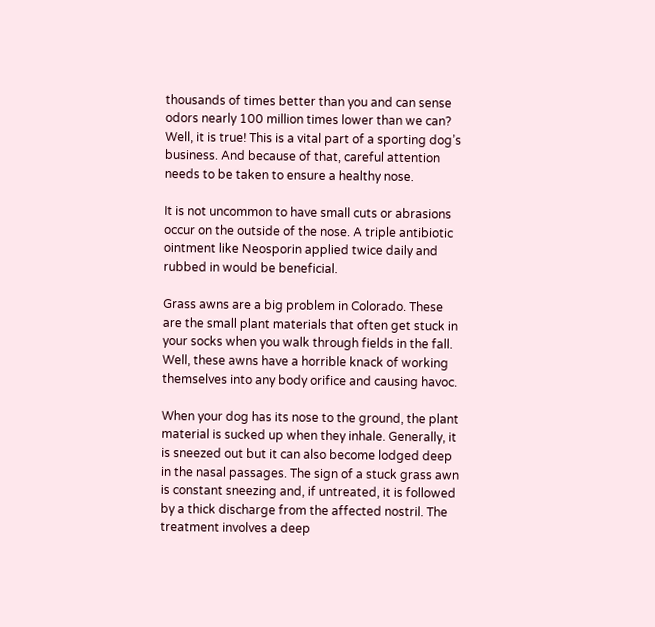thousands of times better than you and can sense odors nearly 100 million times lower than we can? Well, it is true! This is a vital part of a sporting dog’s business. And because of that, careful attention needs to be taken to ensure a healthy nose.

It is not uncommon to have small cuts or abrasions occur on the outside of the nose. A triple antibiotic ointment like Neosporin applied twice daily and rubbed in would be beneficial.

Grass awns are a big problem in Colorado. These are the small plant materials that often get stuck in your socks when you walk through fields in the fall. Well, these awns have a horrible knack of working themselves into any body orifice and causing havoc.

When your dog has its nose to the ground, the plant material is sucked up when they inhale. Generally, it is sneezed out but it can also become lodged deep in the nasal passages. The sign of a stuck grass awn is constant sneezing and, if untreated, it is followed by a thick discharge from the affected nostril. The treatment involves a deep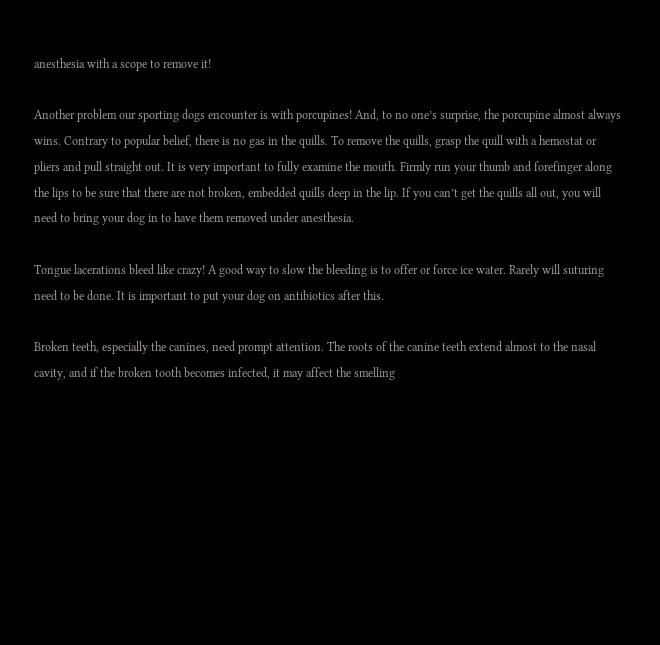anesthesia with a scope to remove it!

Another problem our sporting dogs encounter is with porcupines! And, to no one’s surprise, the porcupine almost always wins. Contrary to popular belief, there is no gas in the quills. To remove the quills, grasp the quill with a hemostat or pliers and pull straight out. It is very important to fully examine the mouth. Firmly run your thumb and forefinger along the lips to be sure that there are not broken, embedded quills deep in the lip. If you can’t get the quills all out, you will need to bring your dog in to have them removed under anesthesia.

Tongue lacerations bleed like crazy! A good way to slow the bleeding is to offer or force ice water. Rarely will suturing need to be done. It is important to put your dog on antibiotics after this.

Broken teeth, especially the canines, need prompt attention. The roots of the canine teeth extend almost to the nasal cavity, and if the broken tooth becomes infected, it may affect the smelling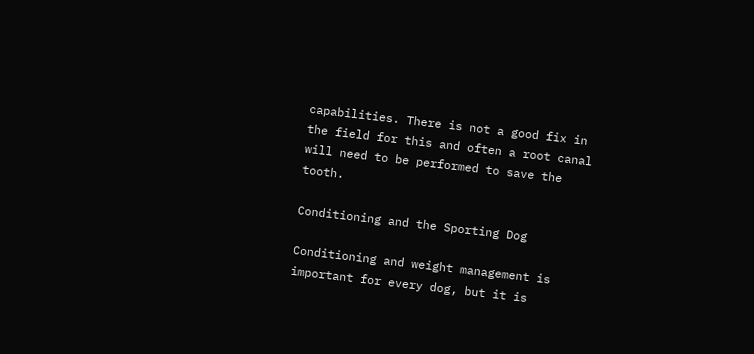capabilities. There is not a good fix in the field for this and often a root canal will need to be performed to save the tooth.

Conditioning and the Sporting Dog

Conditioning and weight management is important for every dog, but it is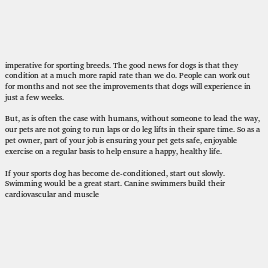imperative for sporting breeds. The good news for dogs is that they condition at a much more rapid rate than we do. People can work out for months and not see the improvements that dogs will experience in just a few weeks.

But, as is often the case with humans, without someone to lead the way, our pets are not going to run laps or do leg lifts in their spare time. So as a pet owner, part of your job is ensuring your pet gets safe, enjoyable exercise on a regular basis to help ensure a happy, healthy life.

If your sports dog has become de-conditioned, start out slowly. Swimming would be a great start. Canine swimmers build their cardiovascular and muscle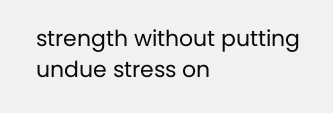strength without putting undue stress on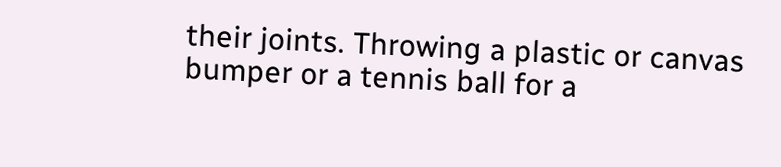their joints. Throwing a plastic or canvas bumper or a tennis ball for a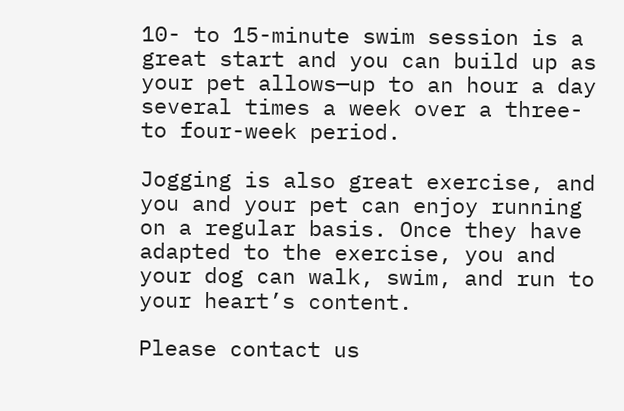10- to 15-minute swim session is a great start and you can build up as your pet allows—up to an hour a day several times a week over a three- to four-week period.

Jogging is also great exercise, and you and your pet can enjoy running on a regular basis. Once they have adapted to the exercise, you and your dog can walk, swim, and run to your heart’s content.

Please contact us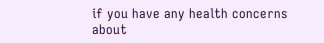if you have any health concerns about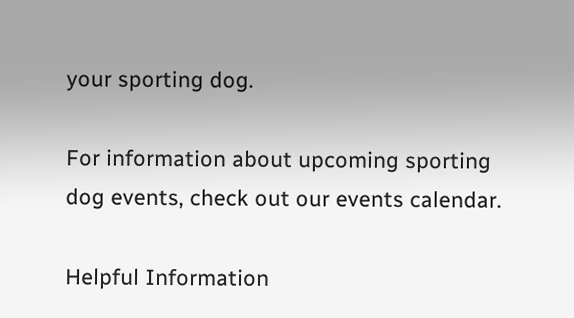your sporting dog.

For information about upcoming sporting dog events, check out our events calendar.

Helpful Information